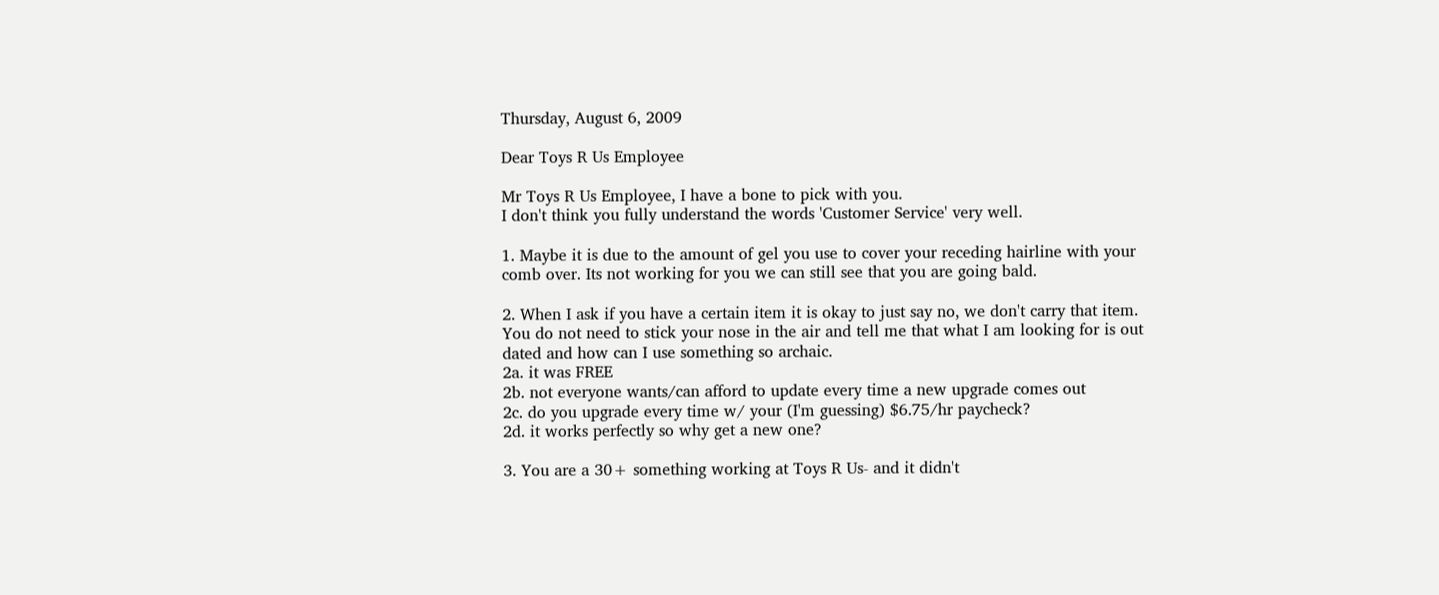Thursday, August 6, 2009

Dear Toys R Us Employee

Mr Toys R Us Employee, I have a bone to pick with you.
I don't think you fully understand the words 'Customer Service' very well.

1. Maybe it is due to the amount of gel you use to cover your receding hairline with your comb over. Its not working for you we can still see that you are going bald.

2. When I ask if you have a certain item it is okay to just say no, we don't carry that item. You do not need to stick your nose in the air and tell me that what I am looking for is out dated and how can I use something so archaic.
2a. it was FREE
2b. not everyone wants/can afford to update every time a new upgrade comes out
2c. do you upgrade every time w/ your (I'm guessing) $6.75/hr paycheck?
2d. it works perfectly so why get a new one?

3. You are a 30+ something working at Toys R Us- and it didn't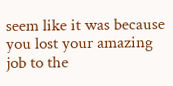seem like it was because you lost your amazing job to the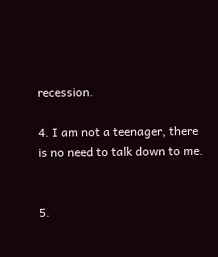recession.

4. I am not a teenager, there is no need to talk down to me.


5.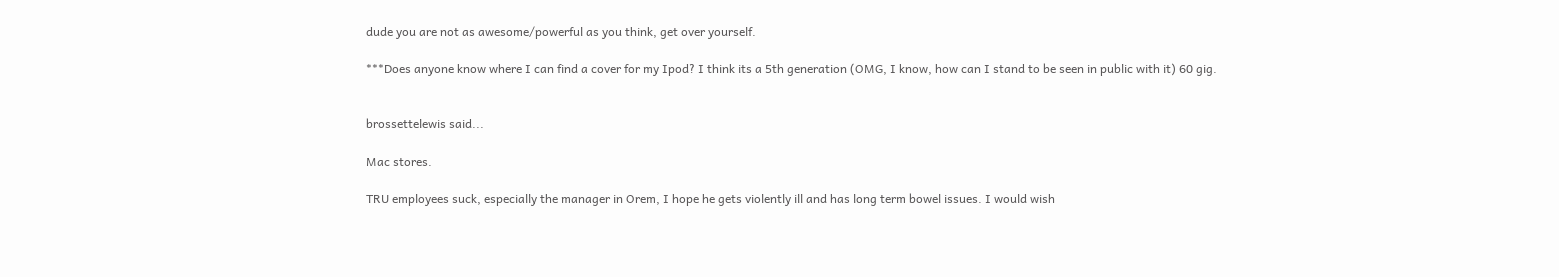dude you are not as awesome/powerful as you think, get over yourself.

***Does anyone know where I can find a cover for my Ipod? I think its a 5th generation (OMG, I know, how can I stand to be seen in public with it) 60 gig.


brossettelewis said...

Mac stores.

TRU employees suck, especially the manager in Orem, I hope he gets violently ill and has long term bowel issues. I would wish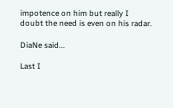impotence on him but really I doubt the need is even on his radar.

DiaNe said...

Last I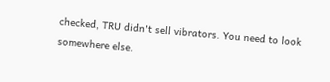checked, TRU didn't sell vibrators. You need to look somewhere else.